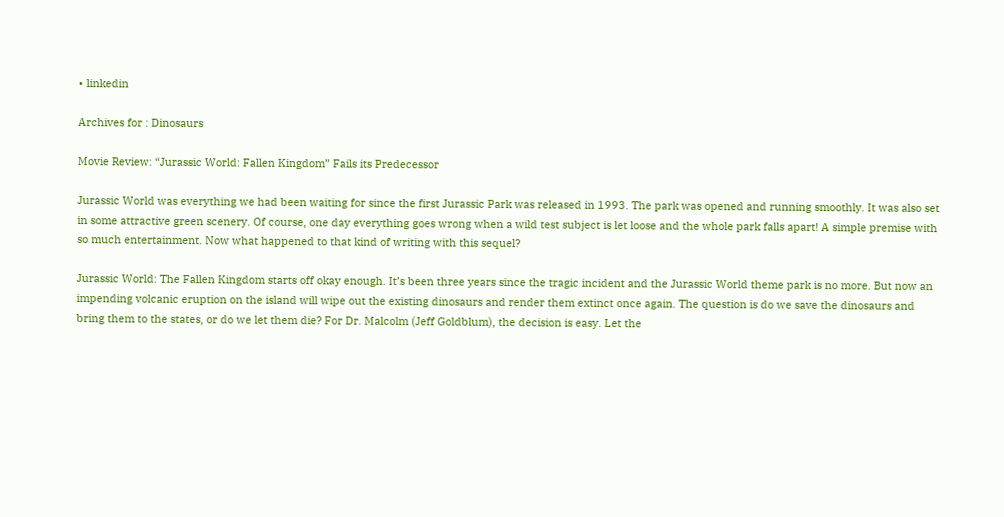• linkedin

Archives for : Dinosaurs

Movie Review: “Jurassic World: Fallen Kingdom” Fails its Predecessor

Jurassic World was everything we had been waiting for since the first Jurassic Park was released in 1993. The park was opened and running smoothly. It was also set in some attractive green scenery. Of course, one day everything goes wrong when a wild test subject is let loose and the whole park falls apart! A simple premise with so much entertainment. Now what happened to that kind of writing with this sequel?

Jurassic World: The Fallen Kingdom starts off okay enough. It’s been three years since the tragic incident and the Jurassic World theme park is no more. But now an impending volcanic eruption on the island will wipe out the existing dinosaurs and render them extinct once again. The question is do we save the dinosaurs and bring them to the states, or do we let them die? For Dr. Malcolm (Jeff Goldblum), the decision is easy. Let the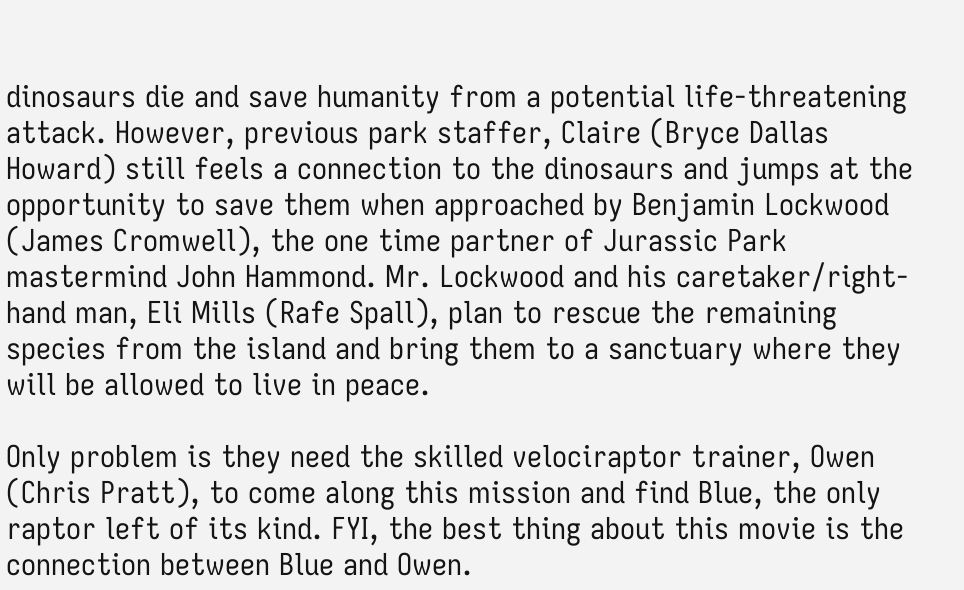dinosaurs die and save humanity from a potential life-threatening attack. However, previous park staffer, Claire (Bryce Dallas Howard) still feels a connection to the dinosaurs and jumps at the opportunity to save them when approached by Benjamin Lockwood (James Cromwell), the one time partner of Jurassic Park mastermind John Hammond. Mr. Lockwood and his caretaker/right-hand man, Eli Mills (Rafe Spall), plan to rescue the remaining species from the island and bring them to a sanctuary where they will be allowed to live in peace.

Only problem is they need the skilled velociraptor trainer, Owen (Chris Pratt), to come along this mission and find Blue, the only raptor left of its kind. FYI, the best thing about this movie is the connection between Blue and Owen.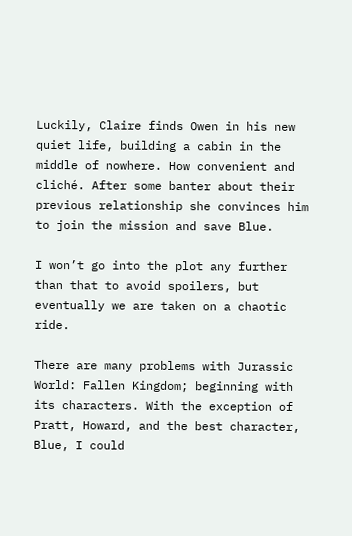Luckily, Claire finds Owen in his new quiet life, building a cabin in the middle of nowhere. How convenient and cliché. After some banter about their previous relationship she convinces him to join the mission and save Blue.

I won’t go into the plot any further than that to avoid spoilers, but eventually we are taken on a chaotic ride.

There are many problems with Jurassic World: Fallen Kingdom; beginning with its characters. With the exception of Pratt, Howard, and the best character, Blue, I could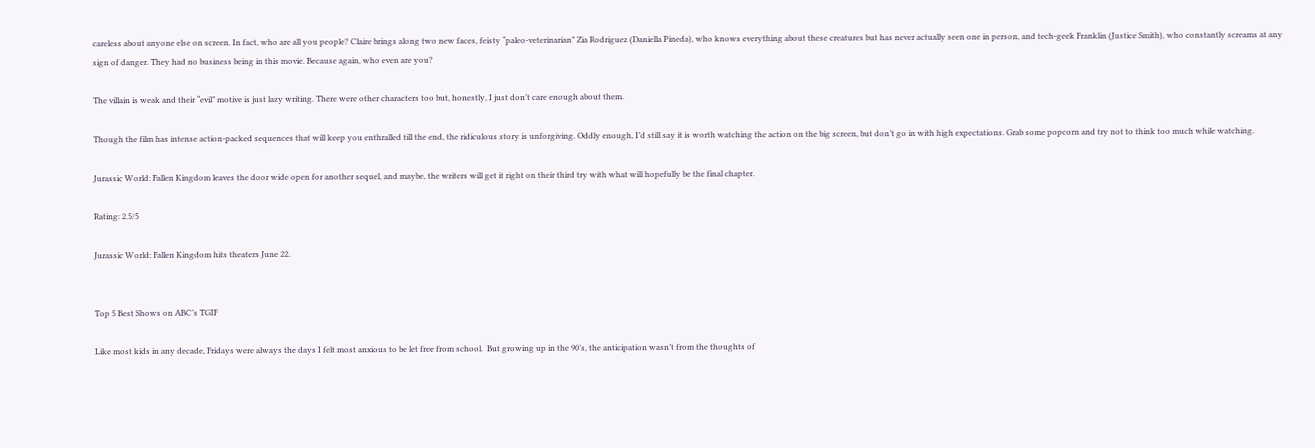careless about anyone else on screen. In fact, who are all you people? Claire brings along two new faces, feisty “paleo-veterinarian” Zia Rodriguez (Daniella Pineda), who knows everything about these creatures but has never actually seen one in person, and tech-geek Franklin (Justice Smith), who constantly screams at any sign of danger. They had no business being in this movie. Because again, who even are you?

The villain is weak and their “evil” motive is just lazy writing. There were other characters too but, honestly, I just don’t care enough about them.

Though the film has intense action-packed sequences that will keep you enthralled till the end, the ridiculous story is unforgiving. Oddly enough, I’d still say it is worth watching the action on the big screen, but don’t go in with high expectations. Grab some popcorn and try not to think too much while watching.

Jurassic World: Fallen Kingdom leaves the door wide open for another sequel, and maybe, the writers will get it right on their third try with what will hopefully be the final chapter.

Rating: 2.5/5

Jurassic World: Fallen Kingdom hits theaters June 22.


Top 5 Best Shows on ABC’s TGIF

Like most kids in any decade, Fridays were always the days I felt most anxious to be let free from school.  But growing up in the 90’s, the anticipation wasn’t from the thoughts of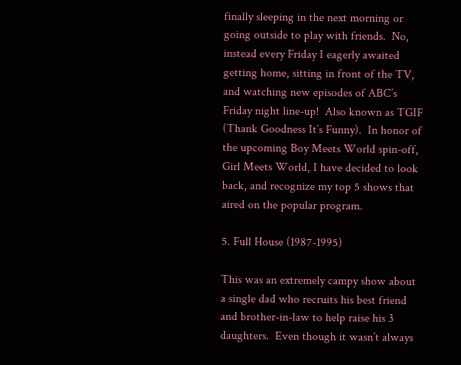finally sleeping in the next morning or going outside to play with friends.  No, instead every Friday I eagerly awaited getting home, sitting in front of the TV, and watching new episodes of ABC’s Friday night line-up!  Also known as TGIF (Thank Goodness It’s Funny).  In honor of the upcoming Boy Meets World spin-off, Girl Meets World, I have decided to look back, and recognize my top 5 shows that aired on the popular program.

5. Full House (1987-1995)

This was an extremely campy show about a single dad who recruits his best friend and brother-in-law to help raise his 3 daughters.  Even though it wasn’t always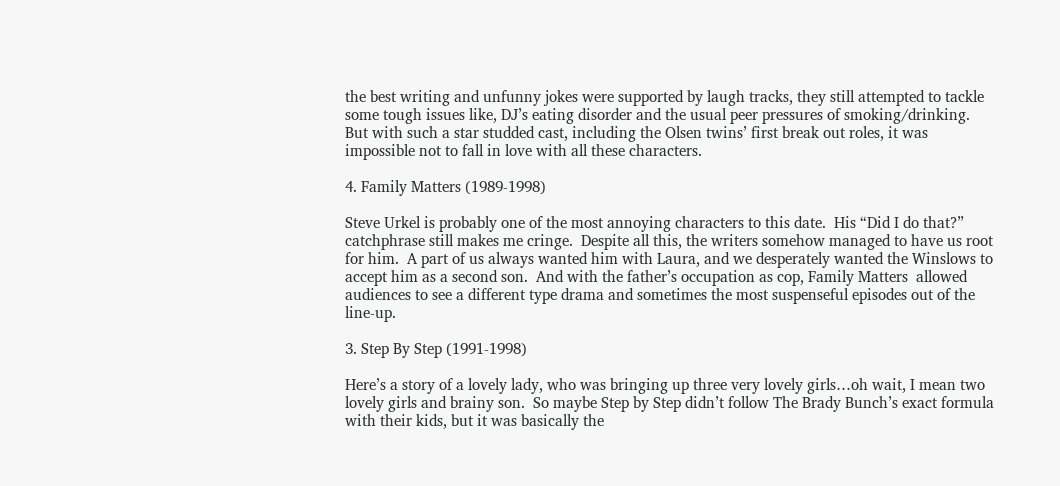the best writing and unfunny jokes were supported by laugh tracks, they still attempted to tackle some tough issues like, DJ’s eating disorder and the usual peer pressures of smoking/drinking.  But with such a star studded cast, including the Olsen twins’ first break out roles, it was impossible not to fall in love with all these characters.

4. Family Matters (1989-1998)

Steve Urkel is probably one of the most annoying characters to this date.  His “Did I do that?” catchphrase still makes me cringe.  Despite all this, the writers somehow managed to have us root for him.  A part of us always wanted him with Laura, and we desperately wanted the Winslows to accept him as a second son.  And with the father’s occupation as cop, Family Matters  allowed audiences to see a different type drama and sometimes the most suspenseful episodes out of the line-up.

3. Step By Step (1991-1998)

Here’s a story of a lovely lady, who was bringing up three very lovely girls…oh wait, I mean two lovely girls and brainy son.  So maybe Step by Step didn’t follow The Brady Bunch’s exact formula with their kids, but it was basically the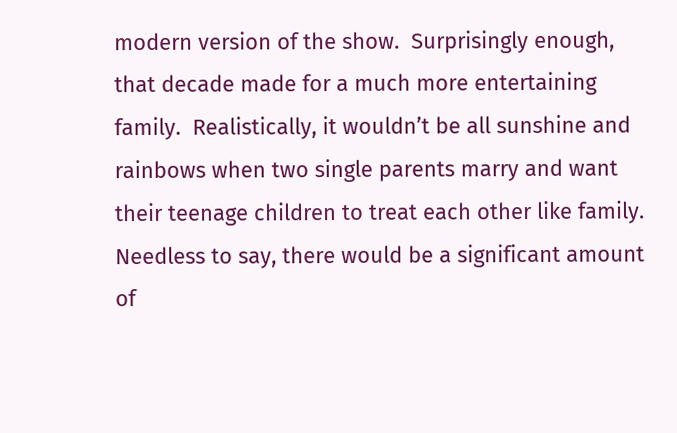modern version of the show.  Surprisingly enough, that decade made for a much more entertaining family.  Realistically, it wouldn’t be all sunshine and rainbows when two single parents marry and want their teenage children to treat each other like family.  Needless to say, there would be a significant amount of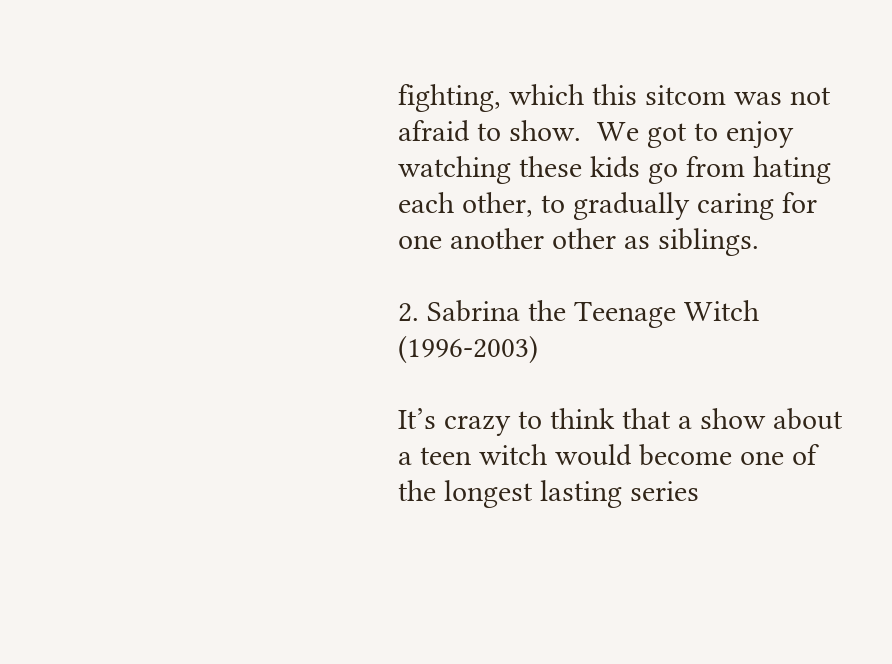fighting, which this sitcom was not afraid to show.  We got to enjoy watching these kids go from hating each other, to gradually caring for one another other as siblings.

2. Sabrina the Teenage Witch (1996-2003)

It’s crazy to think that a show about a teen witch would become one of the longest lasting series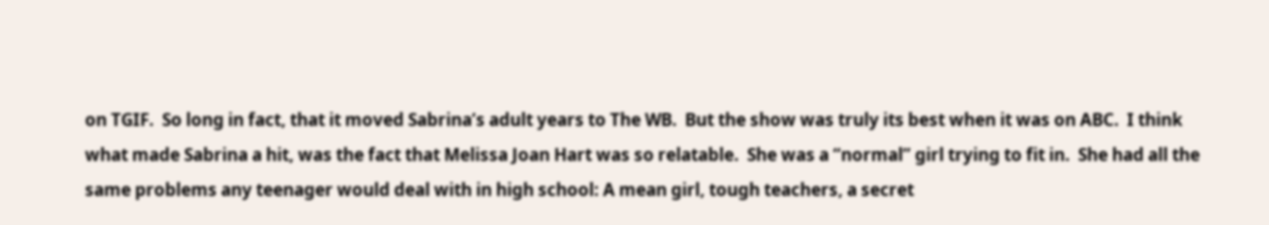on TGIF.  So long in fact, that it moved Sabrina’s adult years to The WB.  But the show was truly its best when it was on ABC.  I think what made Sabrina a hit, was the fact that Melissa Joan Hart was so relatable.  She was a “normal” girl trying to fit in.  She had all the same problems any teenager would deal with in high school: A mean girl, tough teachers, a secret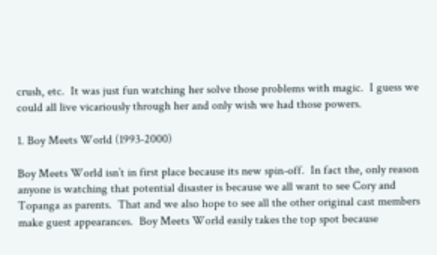crush, etc.  It was just fun watching her solve those problems with magic.  I guess we could all live vicariously through her and only wish we had those powers.

1. Boy Meets World (1993-2000)

Boy Meets World isn’t in first place because its new spin-off.  In fact the, only reason anyone is watching that potential disaster is because we all want to see Cory and Topanga as parents.  That and we also hope to see all the other original cast members make guest appearances.  Boy Meets World easily takes the top spot because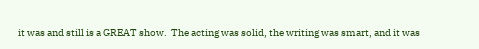it was and still is a GREAT show.  The acting was solid, the writing was smart, and it was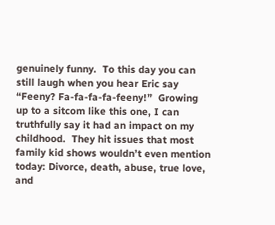genuinely funny.  To this day you can still laugh when you hear Eric say “Feeny? Fa-fa-fa-fa-feeny!”  Growing up to a sitcom like this one, I can truthfully say it had an impact on my childhood.  They hit issues that most family kid shows wouldn’t even mention today: Divorce, death, abuse, true love, and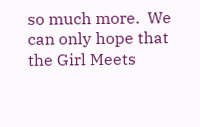so much more.  We can only hope that the Girl Meets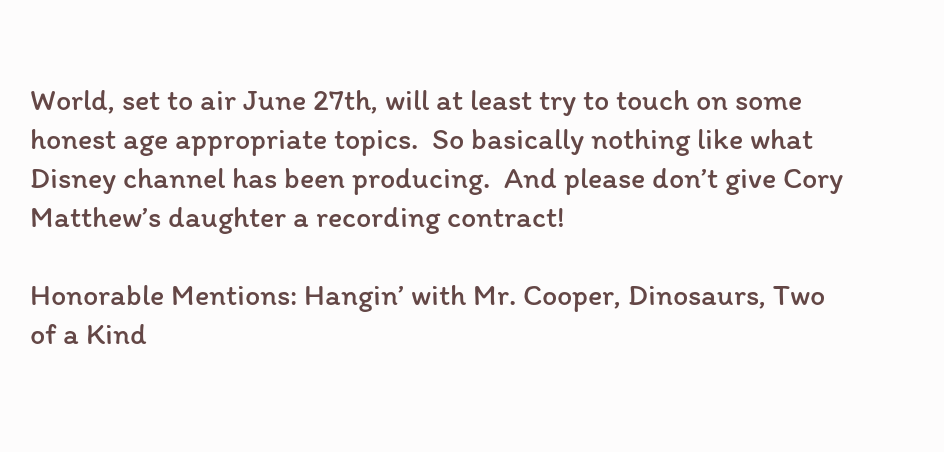World, set to air June 27th, will at least try to touch on some honest age appropriate topics.  So basically nothing like what Disney channel has been producing.  And please don’t give Cory Matthew’s daughter a recording contract!

Honorable Mentions: Hangin’ with Mr. Cooper, Dinosaurs, Two of a Kind